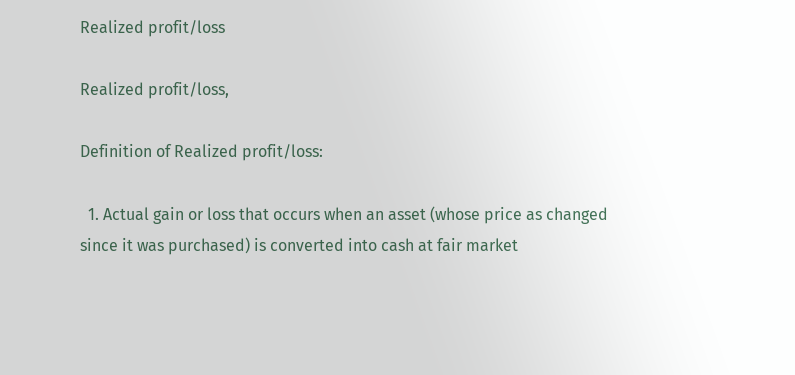Realized profit/loss

Realized profit/loss,

Definition of Realized profit/loss:

  1. Actual gain or loss that occurs when an asset (whose price as changed since it was purchased) is converted into cash at fair market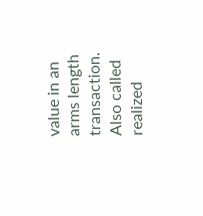value in an arms length transaction. Also called realized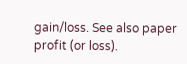gain/loss. See also paper profit (or loss).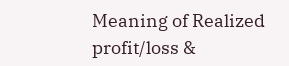Meaning of Realized profit/loss &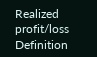Realized profit/loss Definition